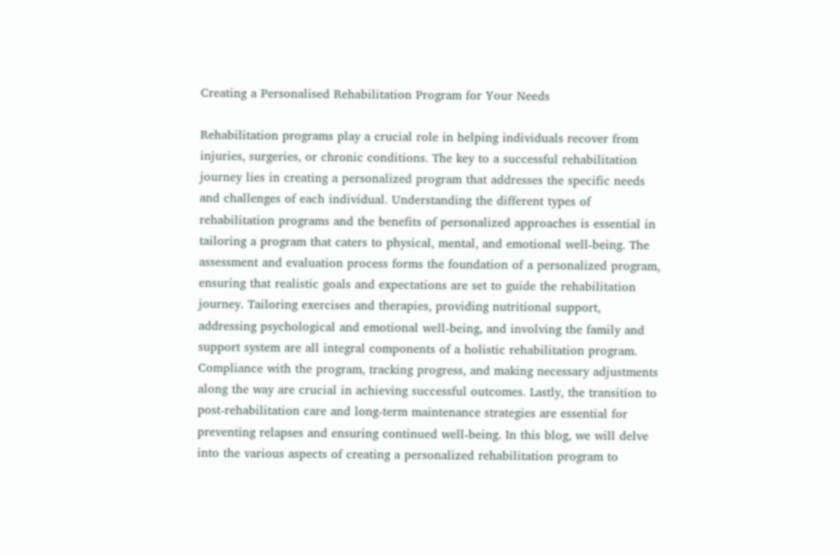Creating a Personalised Rehabilitation Program for Your Needs

Rehabilitation programs play a crucial role in helping individuals recover from injuries, surgeries, or chronic conditions. The key to a successful rehabilitation journey lies in creating a personalized program that addresses the specific needs and challenges of each individual. Understanding the different types of rehabilitation programs and the benefits of personalized approaches is essential in tailoring a program that caters to physical, mental, and emotional well-being. The assessment and evaluation process forms the foundation of a personalized program, ensuring that realistic goals and expectations are set to guide the rehabilitation journey. Tailoring exercises and therapies, providing nutritional support, addressing psychological and emotional well-being, and involving the family and support system are all integral components of a holistic rehabilitation program. Compliance with the program, tracking progress, and making necessary adjustments along the way are crucial in achieving successful outcomes. Lastly, the transition to post-rehabilitation care and long-term maintenance strategies are essential for preventing relapses and ensuring continued well-being. In this blog, we will delve into the various aspects of creating a personalized rehabilitation program to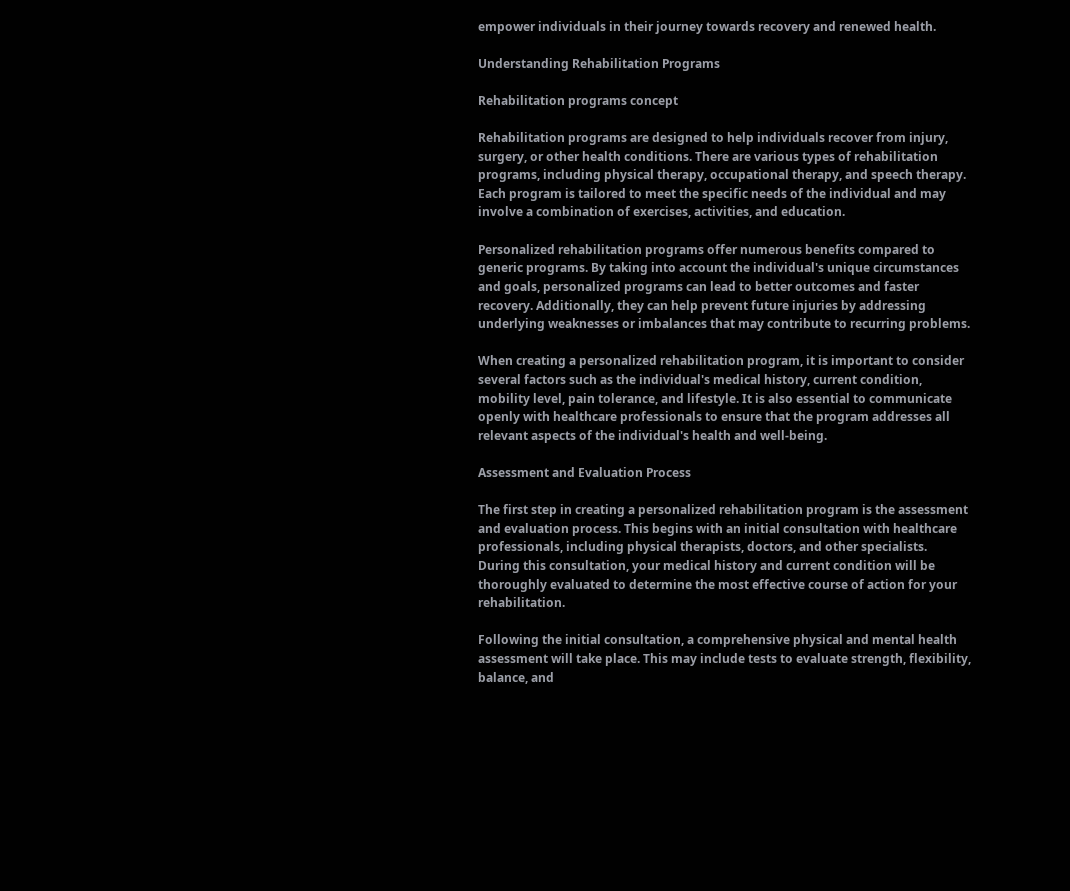empower individuals in their journey towards recovery and renewed health.

Understanding Rehabilitation Programs

Rehabilitation programs concept

Rehabilitation programs are designed to help individuals recover from injury, surgery, or other health conditions. There are various types of rehabilitation programs, including physical therapy, occupational therapy, and speech therapy. Each program is tailored to meet the specific needs of the individual and may involve a combination of exercises, activities, and education.

Personalized rehabilitation programs offer numerous benefits compared to generic programs. By taking into account the individual's unique circumstances and goals, personalized programs can lead to better outcomes and faster recovery. Additionally, they can help prevent future injuries by addressing underlying weaknesses or imbalances that may contribute to recurring problems.

When creating a personalized rehabilitation program, it is important to consider several factors such as the individual's medical history, current condition, mobility level, pain tolerance, and lifestyle. It is also essential to communicate openly with healthcare professionals to ensure that the program addresses all relevant aspects of the individual's health and well-being.

Assessment and Evaluation Process

The first step in creating a personalized rehabilitation program is the assessment and evaluation process. This begins with an initial consultation with healthcare professionals, including physical therapists, doctors, and other specialists. During this consultation, your medical history and current condition will be thoroughly evaluated to determine the most effective course of action for your rehabilitation.

Following the initial consultation, a comprehensive physical and mental health assessment will take place. This may include tests to evaluate strength, flexibility, balance, and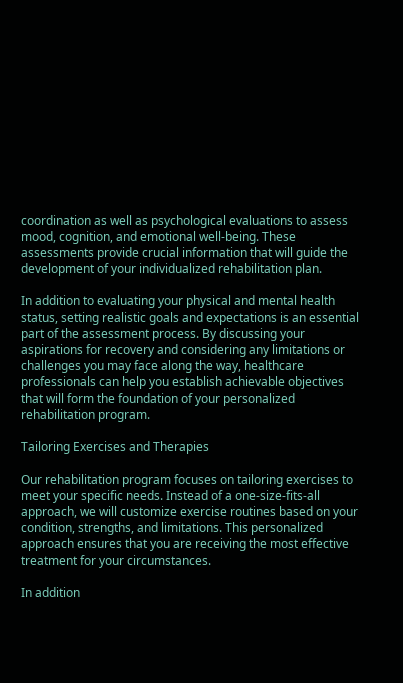coordination as well as psychological evaluations to assess mood, cognition, and emotional well-being. These assessments provide crucial information that will guide the development of your individualized rehabilitation plan.

In addition to evaluating your physical and mental health status, setting realistic goals and expectations is an essential part of the assessment process. By discussing your aspirations for recovery and considering any limitations or challenges you may face along the way, healthcare professionals can help you establish achievable objectives that will form the foundation of your personalized rehabilitation program.

Tailoring Exercises and Therapies

Our rehabilitation program focuses on tailoring exercises to meet your specific needs. Instead of a one-size-fits-all approach, we will customize exercise routines based on your condition, strengths, and limitations. This personalized approach ensures that you are receiving the most effective treatment for your circumstances.

In addition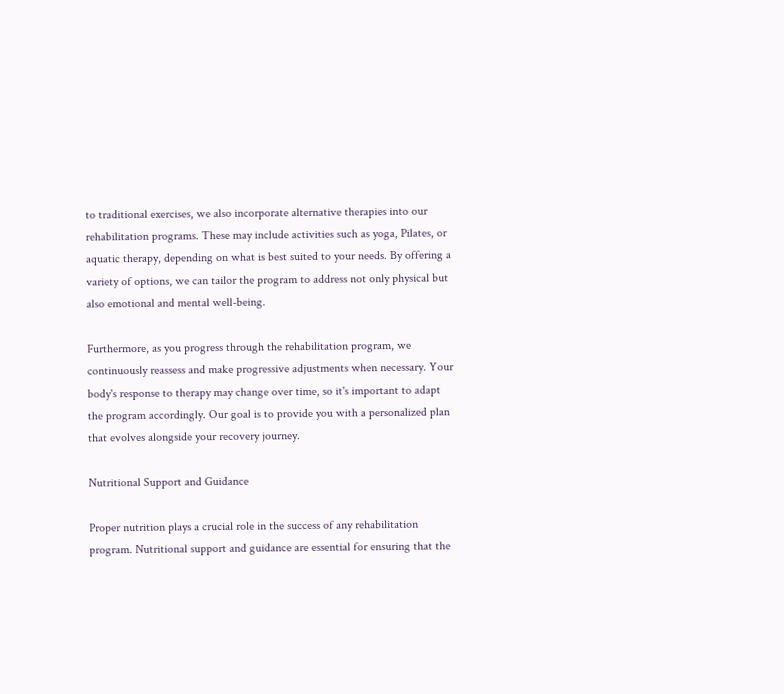to traditional exercises, we also incorporate alternative therapies into our rehabilitation programs. These may include activities such as yoga, Pilates, or aquatic therapy, depending on what is best suited to your needs. By offering a variety of options, we can tailor the program to address not only physical but also emotional and mental well-being.

Furthermore, as you progress through the rehabilitation program, we continuously reassess and make progressive adjustments when necessary. Your body's response to therapy may change over time, so it's important to adapt the program accordingly. Our goal is to provide you with a personalized plan that evolves alongside your recovery journey.

Nutritional Support and Guidance

Proper nutrition plays a crucial role in the success of any rehabilitation program. Nutritional support and guidance are essential for ensuring that the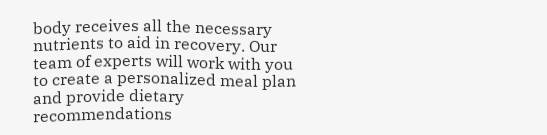body receives all the necessary nutrients to aid in recovery. Our team of experts will work with you to create a personalized meal plan and provide dietary recommendations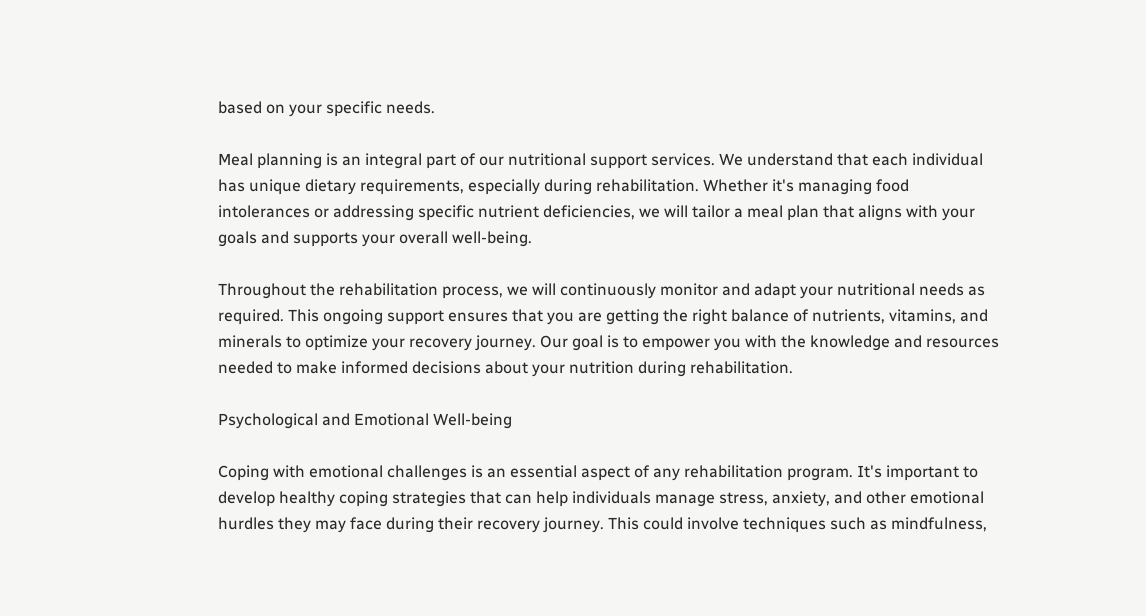based on your specific needs.

Meal planning is an integral part of our nutritional support services. We understand that each individual has unique dietary requirements, especially during rehabilitation. Whether it's managing food intolerances or addressing specific nutrient deficiencies, we will tailor a meal plan that aligns with your goals and supports your overall well-being.

Throughout the rehabilitation process, we will continuously monitor and adapt your nutritional needs as required. This ongoing support ensures that you are getting the right balance of nutrients, vitamins, and minerals to optimize your recovery journey. Our goal is to empower you with the knowledge and resources needed to make informed decisions about your nutrition during rehabilitation.

Psychological and Emotional Well-being

Coping with emotional challenges is an essential aspect of any rehabilitation program. It's important to develop healthy coping strategies that can help individuals manage stress, anxiety, and other emotional hurdles they may face during their recovery journey. This could involve techniques such as mindfulness,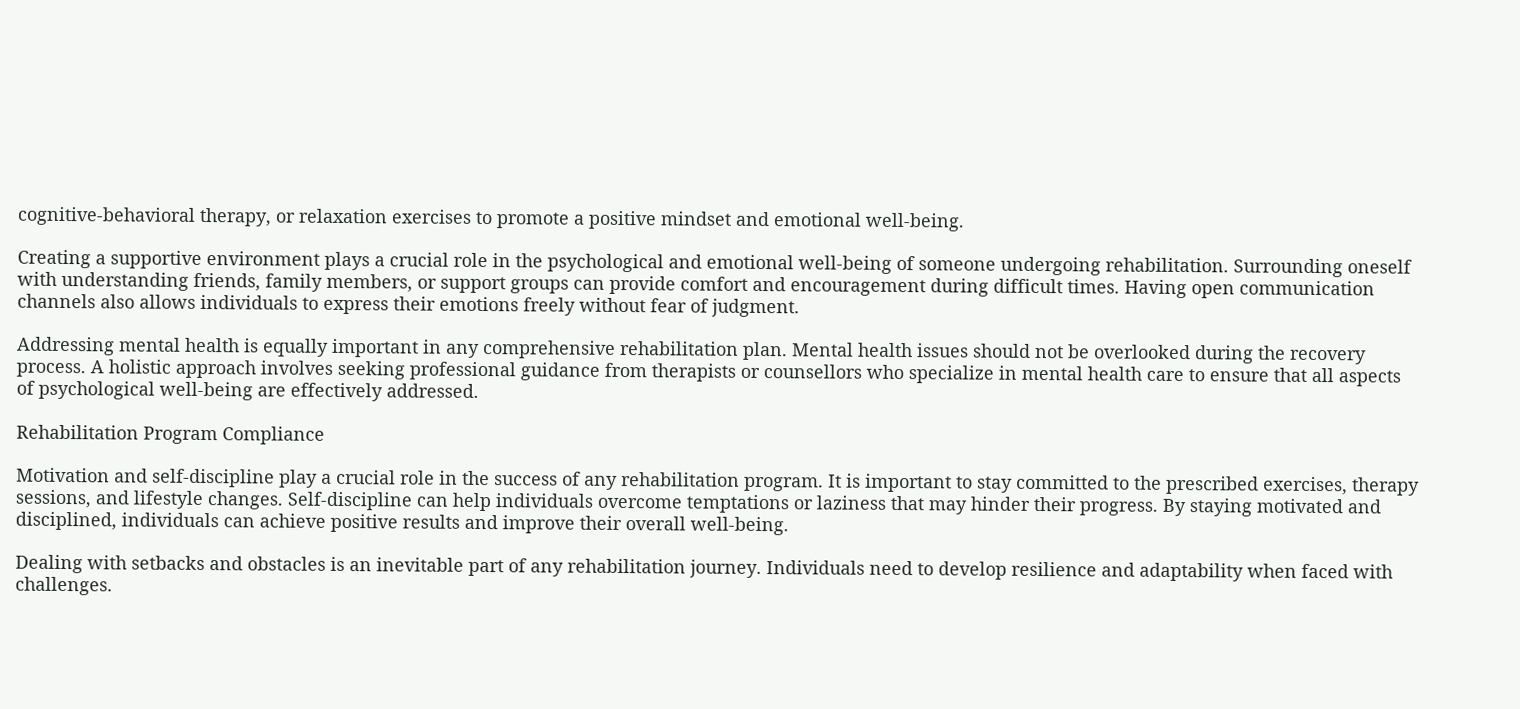cognitive-behavioral therapy, or relaxation exercises to promote a positive mindset and emotional well-being.

Creating a supportive environment plays a crucial role in the psychological and emotional well-being of someone undergoing rehabilitation. Surrounding oneself with understanding friends, family members, or support groups can provide comfort and encouragement during difficult times. Having open communication channels also allows individuals to express their emotions freely without fear of judgment.

Addressing mental health is equally important in any comprehensive rehabilitation plan. Mental health issues should not be overlooked during the recovery process. A holistic approach involves seeking professional guidance from therapists or counsellors who specialize in mental health care to ensure that all aspects of psychological well-being are effectively addressed.

Rehabilitation Program Compliance

Motivation and self-discipline play a crucial role in the success of any rehabilitation program. It is important to stay committed to the prescribed exercises, therapy sessions, and lifestyle changes. Self-discipline can help individuals overcome temptations or laziness that may hinder their progress. By staying motivated and disciplined, individuals can achieve positive results and improve their overall well-being.

Dealing with setbacks and obstacles is an inevitable part of any rehabilitation journey. Individuals need to develop resilience and adaptability when faced with challenges.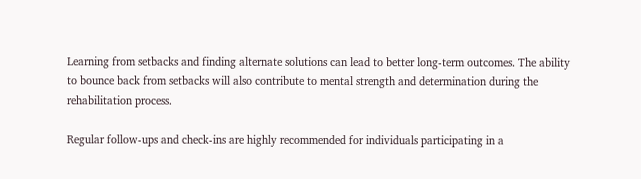Learning from setbacks and finding alternate solutions can lead to better long-term outcomes. The ability to bounce back from setbacks will also contribute to mental strength and determination during the rehabilitation process.

Regular follow-ups and check-ins are highly recommended for individuals participating in a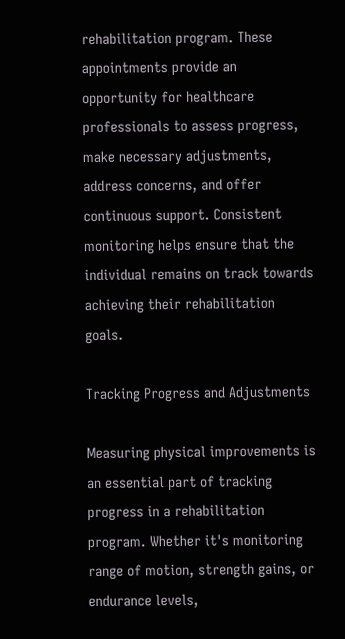rehabilitation program. These appointments provide an opportunity for healthcare professionals to assess progress, make necessary adjustments, address concerns, and offer continuous support. Consistent monitoring helps ensure that the individual remains on track towards achieving their rehabilitation goals.

Tracking Progress and Adjustments

Measuring physical improvements is an essential part of tracking progress in a rehabilitation program. Whether it's monitoring range of motion, strength gains, or endurance levels,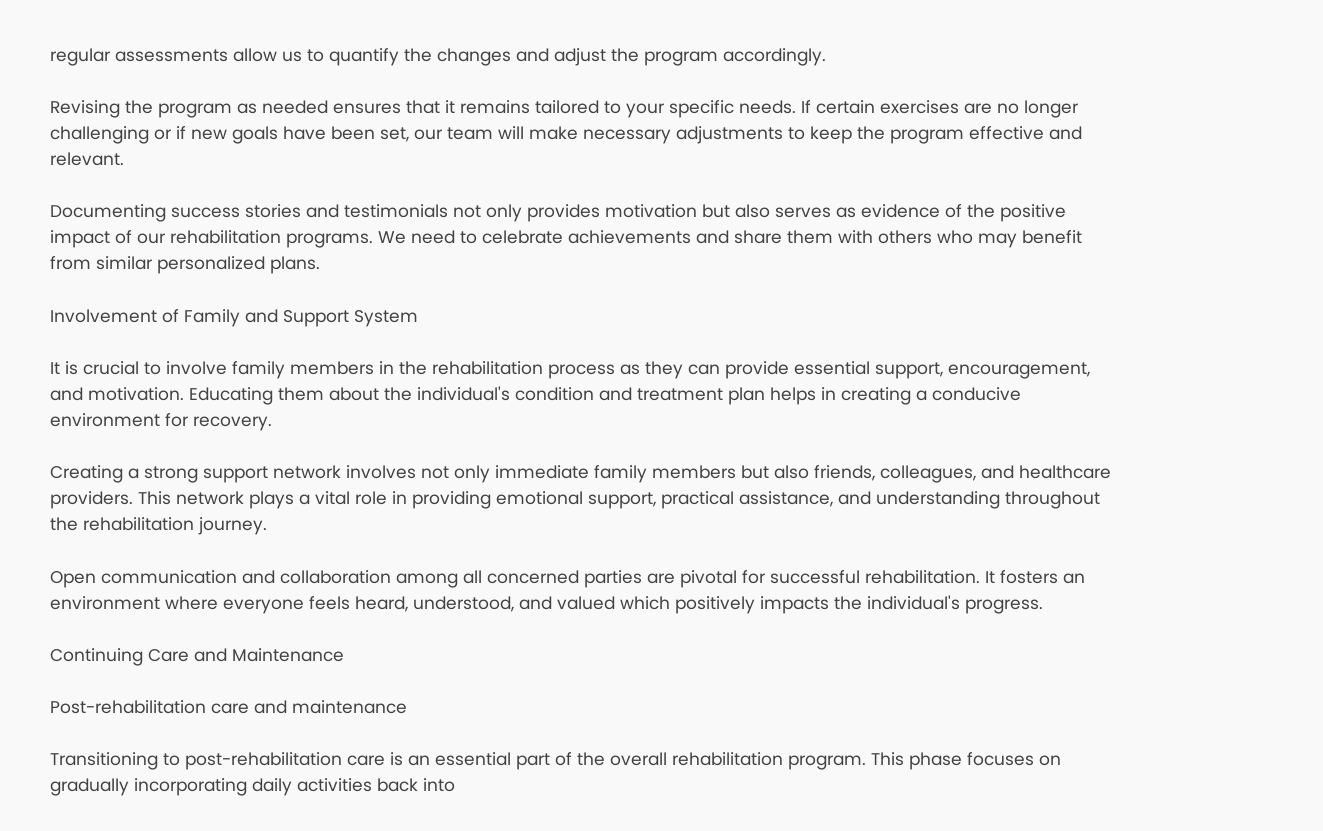regular assessments allow us to quantify the changes and adjust the program accordingly.

Revising the program as needed ensures that it remains tailored to your specific needs. If certain exercises are no longer challenging or if new goals have been set, our team will make necessary adjustments to keep the program effective and relevant.

Documenting success stories and testimonials not only provides motivation but also serves as evidence of the positive impact of our rehabilitation programs. We need to celebrate achievements and share them with others who may benefit from similar personalized plans.

Involvement of Family and Support System

It is crucial to involve family members in the rehabilitation process as they can provide essential support, encouragement, and motivation. Educating them about the individual's condition and treatment plan helps in creating a conducive environment for recovery.

Creating a strong support network involves not only immediate family members but also friends, colleagues, and healthcare providers. This network plays a vital role in providing emotional support, practical assistance, and understanding throughout the rehabilitation journey.

Open communication and collaboration among all concerned parties are pivotal for successful rehabilitation. It fosters an environment where everyone feels heard, understood, and valued which positively impacts the individual's progress.

Continuing Care and Maintenance

Post-rehabilitation care and maintenance

Transitioning to post-rehabilitation care is an essential part of the overall rehabilitation program. This phase focuses on gradually incorporating daily activities back into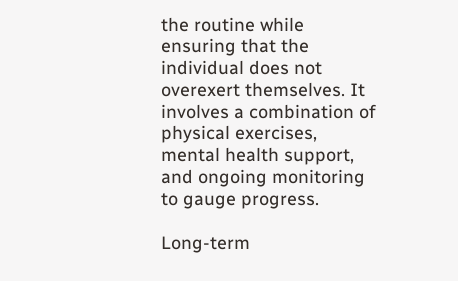the routine while ensuring that the individual does not overexert themselves. It involves a combination of physical exercises, mental health support, and ongoing monitoring to gauge progress.

Long-term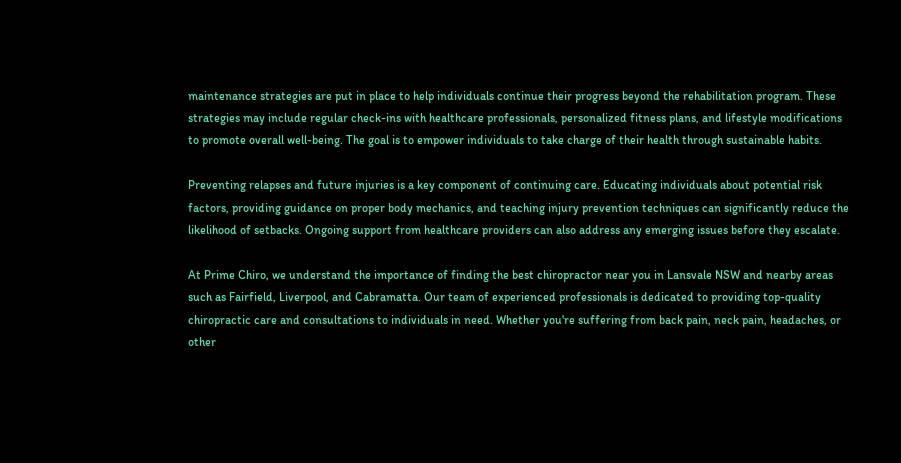maintenance strategies are put in place to help individuals continue their progress beyond the rehabilitation program. These strategies may include regular check-ins with healthcare professionals, personalized fitness plans, and lifestyle modifications to promote overall well-being. The goal is to empower individuals to take charge of their health through sustainable habits.

Preventing relapses and future injuries is a key component of continuing care. Educating individuals about potential risk factors, providing guidance on proper body mechanics, and teaching injury prevention techniques can significantly reduce the likelihood of setbacks. Ongoing support from healthcare providers can also address any emerging issues before they escalate.

At Prime Chiro, we understand the importance of finding the best chiropractor near you in Lansvale NSW and nearby areas such as Fairfield, Liverpool, and Cabramatta. Our team of experienced professionals is dedicated to providing top-quality chiropractic care and consultations to individuals in need. Whether you're suffering from back pain, neck pain, headaches, or other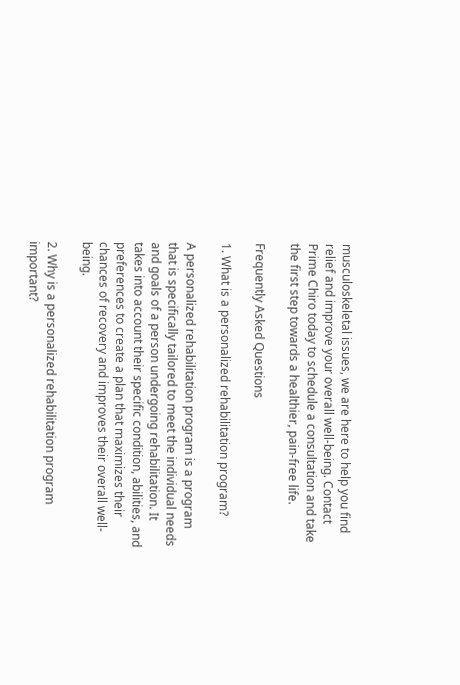musculoskeletal issues, we are here to help you find relief and improve your overall well-being. Contact Prime Chiro today to schedule a consultation and take the first step towards a healthier, pain-free life.

Frequently Asked Questions

1. What is a personalized rehabilitation program?

A personalized rehabilitation program is a program that is specifically tailored to meet the individual needs and goals of a person undergoing rehabilitation. It takes into account their specific condition, abilities, and preferences to create a plan that maximizes their chances of recovery and improves their overall well-being.

2. Why is a personalized rehabilitation program important?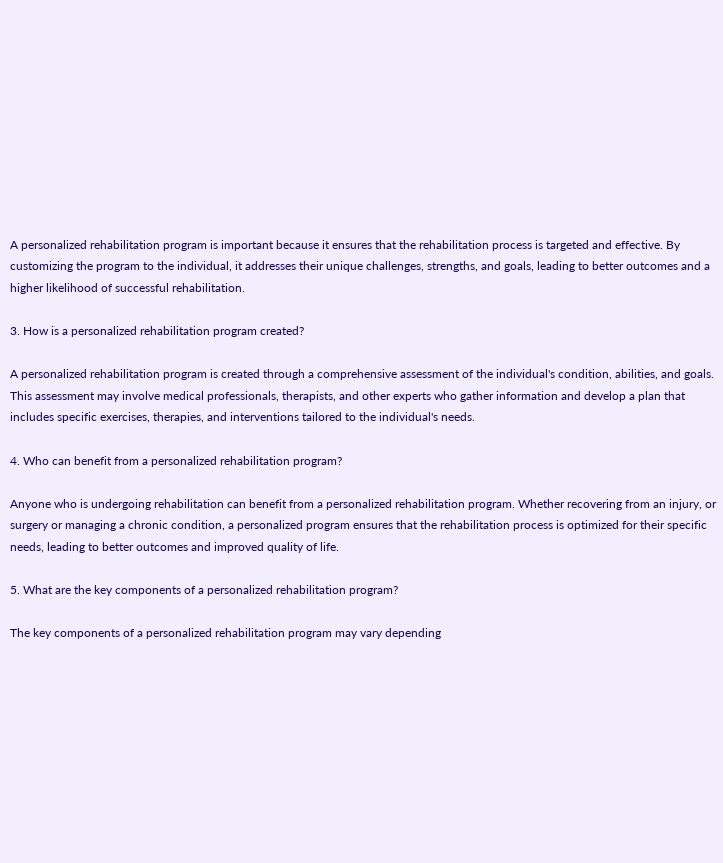A personalized rehabilitation program is important because it ensures that the rehabilitation process is targeted and effective. By customizing the program to the individual, it addresses their unique challenges, strengths, and goals, leading to better outcomes and a higher likelihood of successful rehabilitation.

3. How is a personalized rehabilitation program created?

A personalized rehabilitation program is created through a comprehensive assessment of the individual's condition, abilities, and goals. This assessment may involve medical professionals, therapists, and other experts who gather information and develop a plan that includes specific exercises, therapies, and interventions tailored to the individual's needs.

4. Who can benefit from a personalized rehabilitation program?

Anyone who is undergoing rehabilitation can benefit from a personalized rehabilitation program. Whether recovering from an injury, or surgery or managing a chronic condition, a personalized program ensures that the rehabilitation process is optimized for their specific needs, leading to better outcomes and improved quality of life.

5. What are the key components of a personalized rehabilitation program?

The key components of a personalized rehabilitation program may vary depending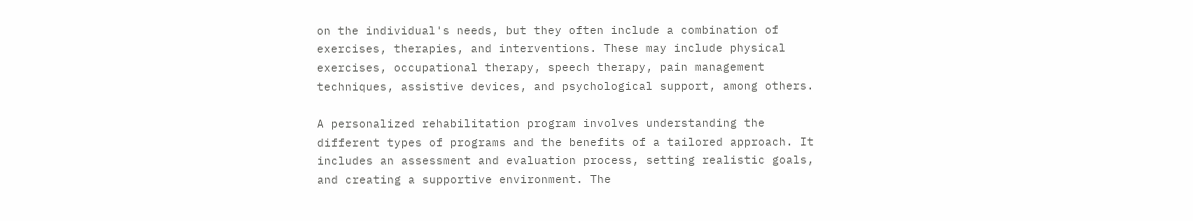on the individual's needs, but they often include a combination of exercises, therapies, and interventions. These may include physical exercises, occupational therapy, speech therapy, pain management techniques, assistive devices, and psychological support, among others.

A personalized rehabilitation program involves understanding the different types of programs and the benefits of a tailored approach. It includes an assessment and evaluation process, setting realistic goals, and creating a supportive environment. The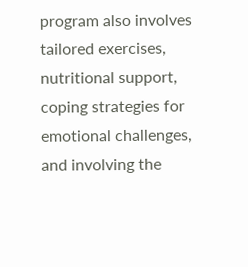program also involves tailored exercises, nutritional support, coping strategies for emotional challenges, and involving the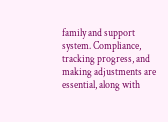family and support system. Compliance, tracking progress, and making adjustments are essential, along with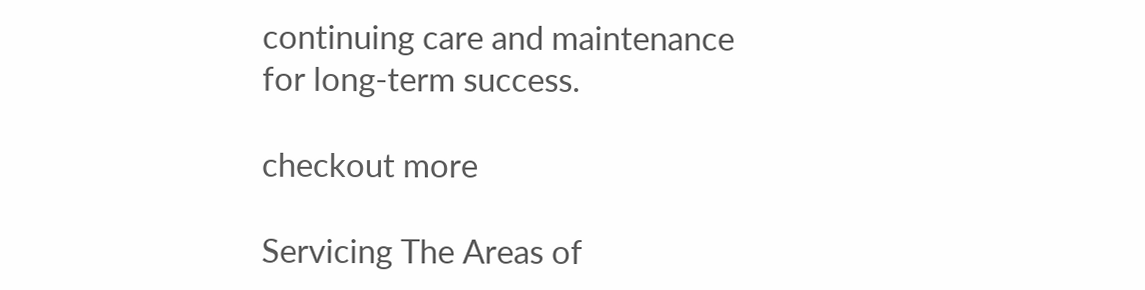continuing care and maintenance for long-term success.

checkout more

Servicing The Areas of